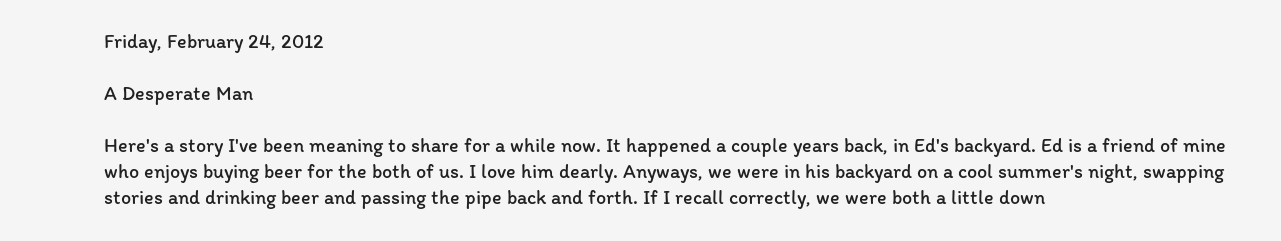Friday, February 24, 2012

A Desperate Man

Here's a story I've been meaning to share for a while now. It happened a couple years back, in Ed's backyard. Ed is a friend of mine who enjoys buying beer for the both of us. I love him dearly. Anyways, we were in his backyard on a cool summer's night, swapping stories and drinking beer and passing the pipe back and forth. If I recall correctly, we were both a little down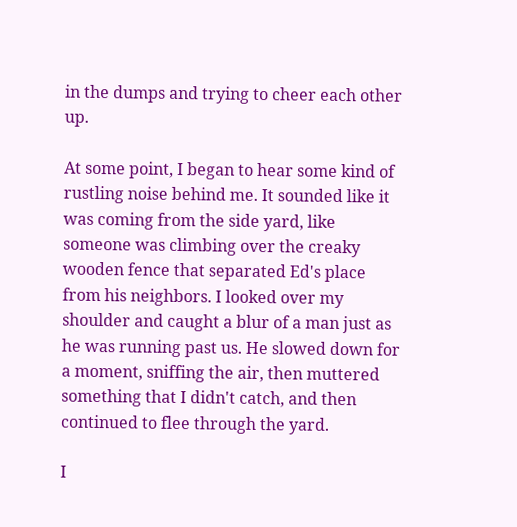in the dumps and trying to cheer each other up.

At some point, I began to hear some kind of rustling noise behind me. It sounded like it was coming from the side yard, like someone was climbing over the creaky wooden fence that separated Ed's place from his neighbors. I looked over my shoulder and caught a blur of a man just as he was running past us. He slowed down for a moment, sniffing the air, then muttered something that I didn't catch, and then continued to flee through the yard.

I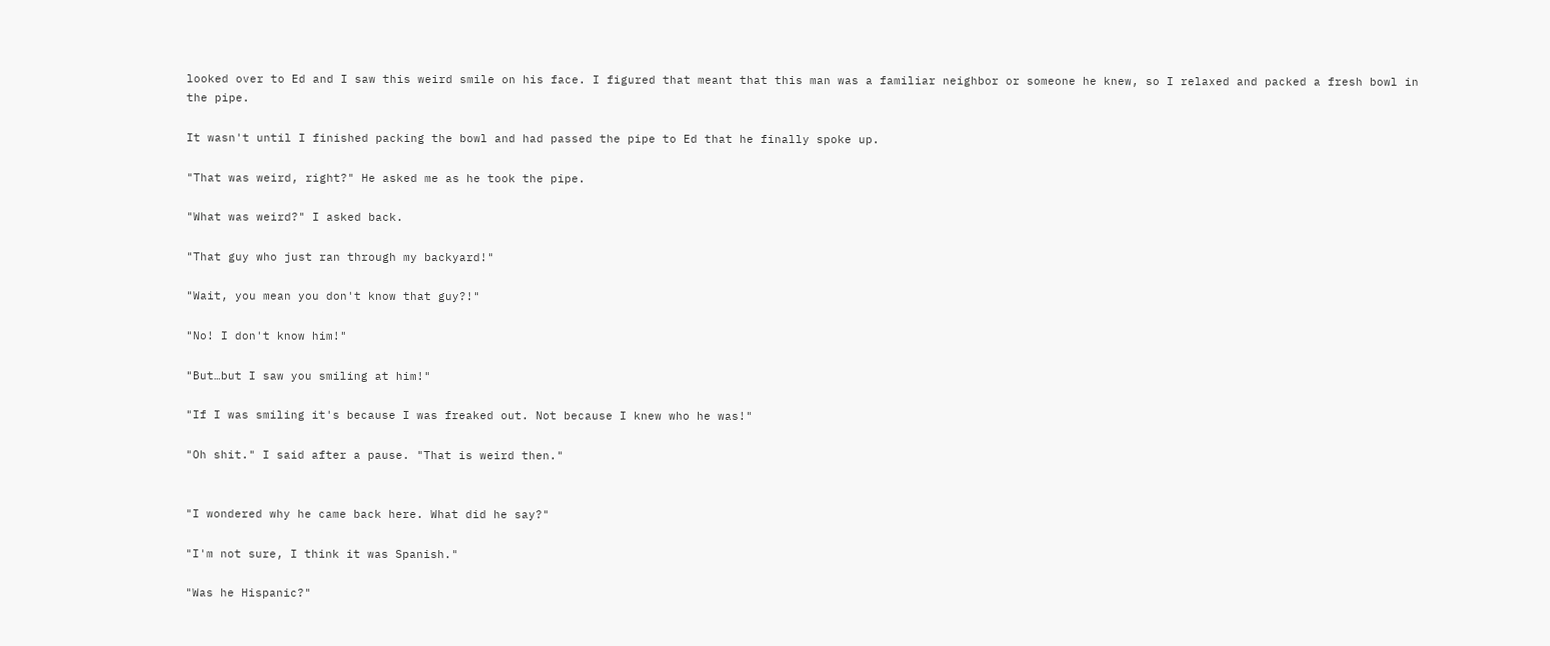looked over to Ed and I saw this weird smile on his face. I figured that meant that this man was a familiar neighbor or someone he knew, so I relaxed and packed a fresh bowl in the pipe.

It wasn't until I finished packing the bowl and had passed the pipe to Ed that he finally spoke up.

"That was weird, right?" He asked me as he took the pipe.

"What was weird?" I asked back.

"That guy who just ran through my backyard!"

"Wait, you mean you don't know that guy?!"

"No! I don't know him!"

"But…but I saw you smiling at him!"

"If I was smiling it's because I was freaked out. Not because I knew who he was!"

"Oh shit." I said after a pause. "That is weird then."


"I wondered why he came back here. What did he say?"

"I'm not sure, I think it was Spanish."

"Was he Hispanic?"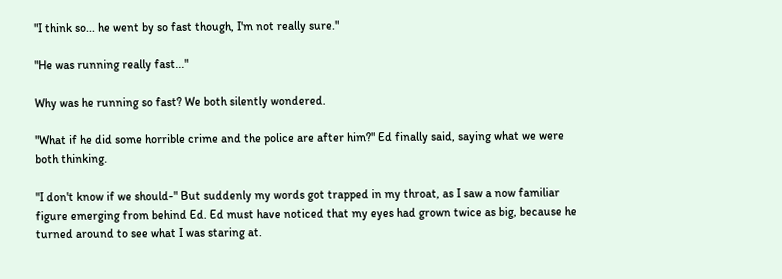"I think so... he went by so fast though, I'm not really sure."

"He was running really fast..."

Why was he running so fast? We both silently wondered.

"What if he did some horrible crime and the police are after him?" Ed finally said, saying what we were both thinking.

"I don't know if we should-" But suddenly my words got trapped in my throat, as I saw a now familiar figure emerging from behind Ed. Ed must have noticed that my eyes had grown twice as big, because he turned around to see what I was staring at.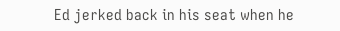Ed jerked back in his seat when he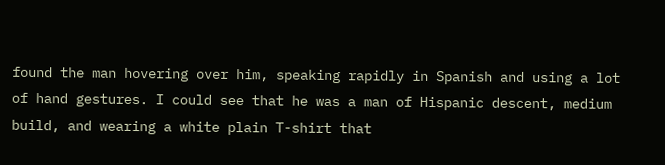found the man hovering over him, speaking rapidly in Spanish and using a lot of hand gestures. I could see that he was a man of Hispanic descent, medium build, and wearing a white plain T-shirt that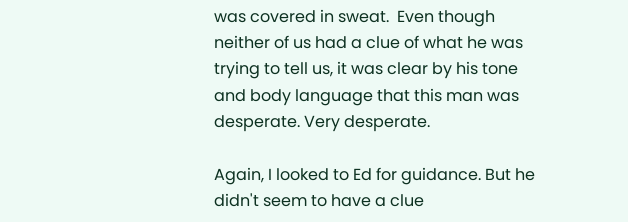was covered in sweat.  Even though neither of us had a clue of what he was trying to tell us, it was clear by his tone and body language that this man was desperate. Very desperate.

Again, I looked to Ed for guidance. But he didn't seem to have a clue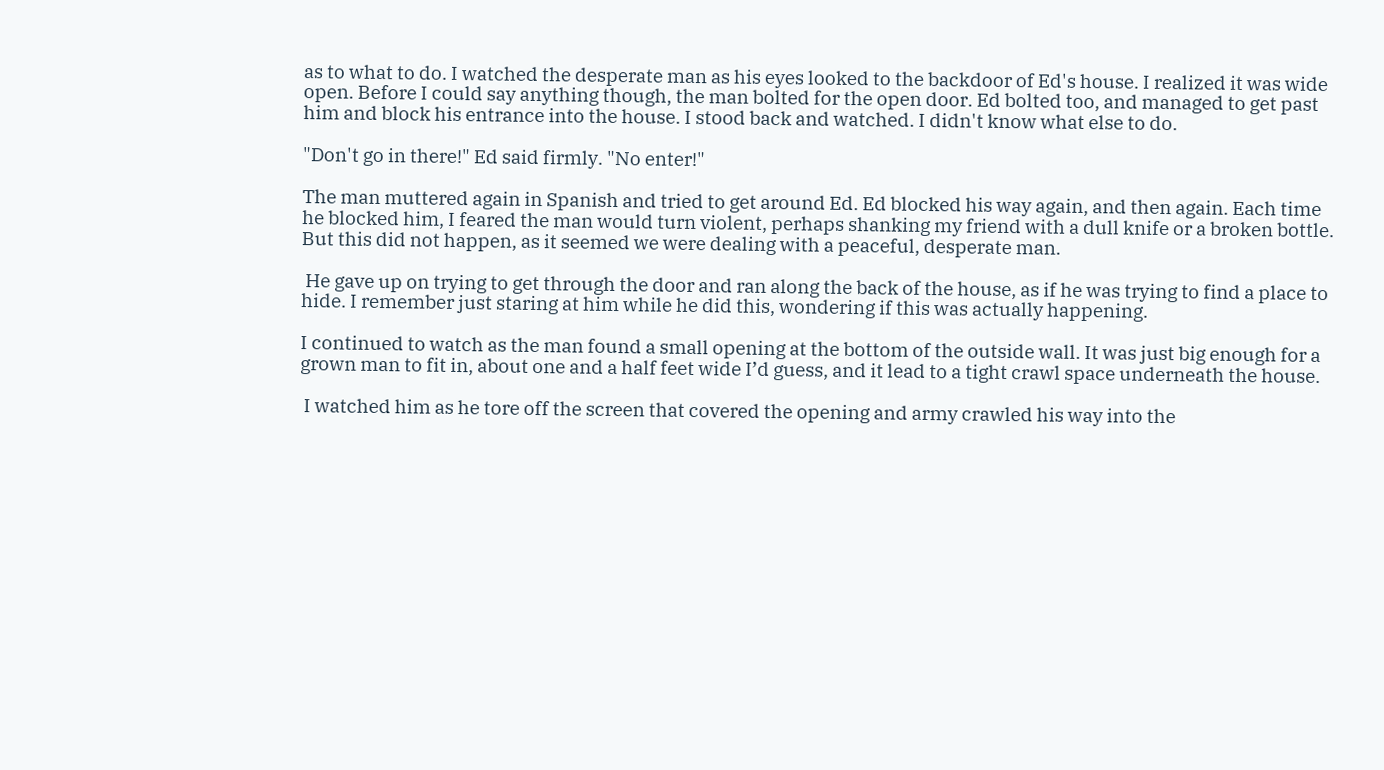as to what to do. I watched the desperate man as his eyes looked to the backdoor of Ed's house. I realized it was wide open. Before I could say anything though, the man bolted for the open door. Ed bolted too, and managed to get past him and block his entrance into the house. I stood back and watched. I didn't know what else to do.

"Don't go in there!" Ed said firmly. "No enter!"

The man muttered again in Spanish and tried to get around Ed. Ed blocked his way again, and then again. Each time he blocked him, I feared the man would turn violent, perhaps shanking my friend with a dull knife or a broken bottle. But this did not happen, as it seemed we were dealing with a peaceful, desperate man.

 He gave up on trying to get through the door and ran along the back of the house, as if he was trying to find a place to hide. I remember just staring at him while he did this, wondering if this was actually happening.

I continued to watch as the man found a small opening at the bottom of the outside wall. It was just big enough for a grown man to fit in, about one and a half feet wide I’d guess, and it lead to a tight crawl space underneath the house.

 I watched him as he tore off the screen that covered the opening and army crawled his way into the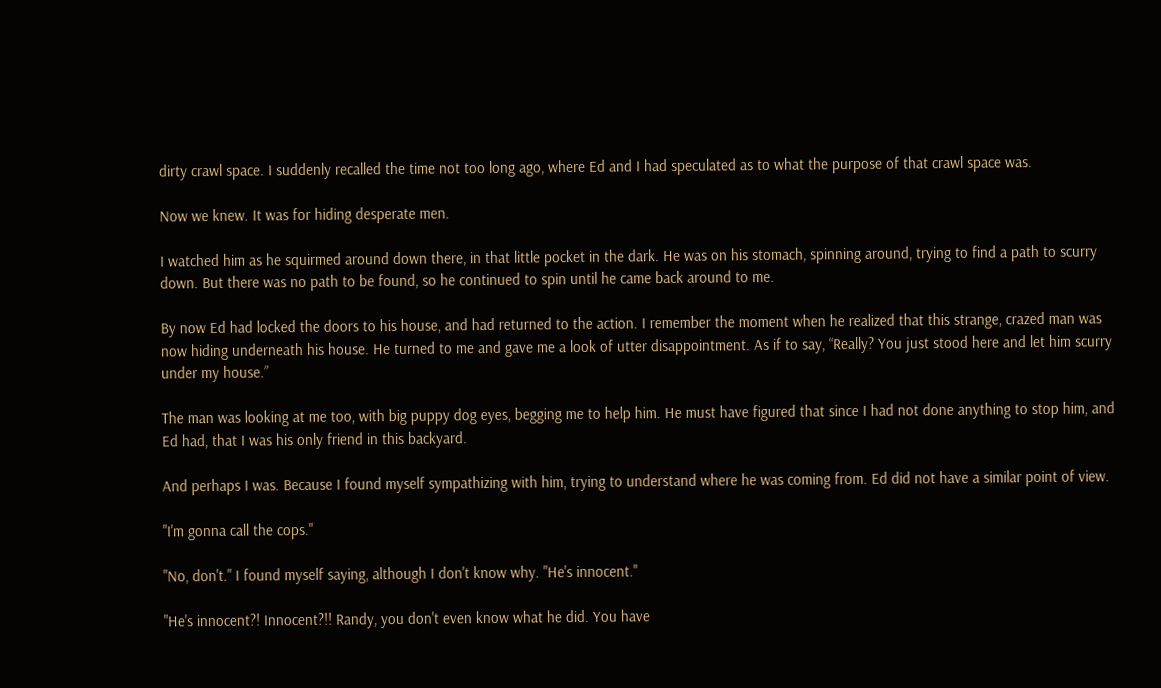dirty crawl space. I suddenly recalled the time not too long ago, where Ed and I had speculated as to what the purpose of that crawl space was.

Now we knew. It was for hiding desperate men.

I watched him as he squirmed around down there, in that little pocket in the dark. He was on his stomach, spinning around, trying to find a path to scurry down. But there was no path to be found, so he continued to spin until he came back around to me.

By now Ed had locked the doors to his house, and had returned to the action. I remember the moment when he realized that this strange, crazed man was now hiding underneath his house. He turned to me and gave me a look of utter disappointment. As if to say, “Really? You just stood here and let him scurry under my house.”

The man was looking at me too, with big puppy dog eyes, begging me to help him. He must have figured that since I had not done anything to stop him, and Ed had, that I was his only friend in this backyard.

And perhaps I was. Because I found myself sympathizing with him, trying to understand where he was coming from. Ed did not have a similar point of view.

"I'm gonna call the cops."

"No, don't." I found myself saying, although I don't know why. "He's innocent."

"He's innocent?! Innocent?!! Randy, you don't even know what he did. You have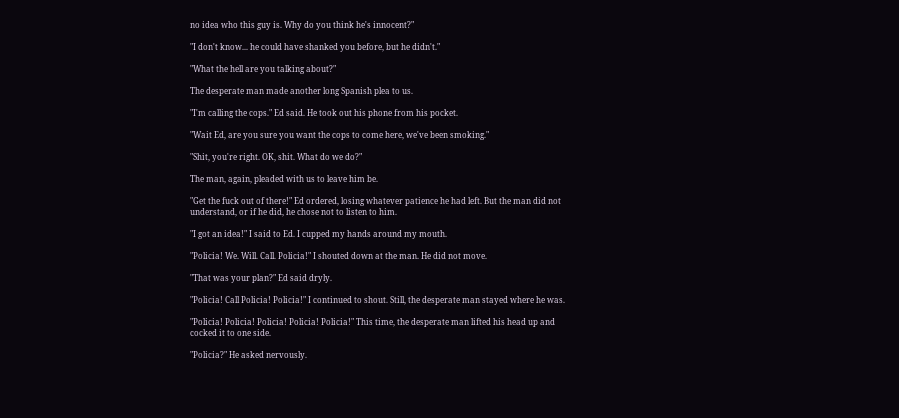no idea who this guy is. Why do you think he's innocent?"

"I don't know... he could have shanked you before, but he didn't."

"What the hell are you talking about?"

The desperate man made another long Spanish plea to us.

"I'm calling the cops." Ed said. He took out his phone from his pocket.

"Wait Ed, are you sure you want the cops to come here, we've been smoking."

"Shit, you're right. OK, shit. What do we do?"

The man, again, pleaded with us to leave him be.

"Get the fuck out of there!" Ed ordered, losing whatever patience he had left. But the man did not understand, or if he did, he chose not to listen to him.

"I got an idea!" I said to Ed. I cupped my hands around my mouth.

"Policia! We. Will. Call. Policia!" I shouted down at the man. He did not move.

"That was your plan?" Ed said dryly.

"Policia! Call Policia! Policia!" I continued to shout. Still, the desperate man stayed where he was.

"Policia! Policia! Policia! Policia! Policia!" This time, the desperate man lifted his head up and cocked it to one side.

"Policia?" He asked nervously.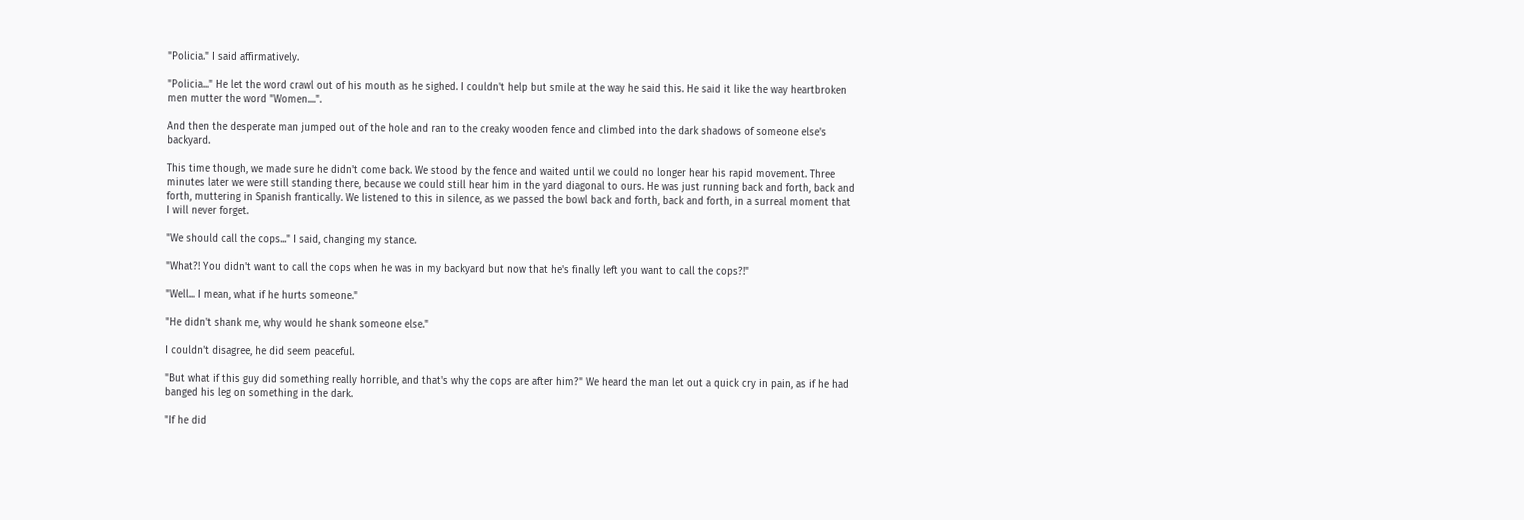"Policia." I said affirmatively.

"Policia..." He let the word crawl out of his mouth as he sighed. I couldn't help but smile at the way he said this. He said it like the way heartbroken men mutter the word "Women....".

And then the desperate man jumped out of the hole and ran to the creaky wooden fence and climbed into the dark shadows of someone else's backyard.

This time though, we made sure he didn't come back. We stood by the fence and waited until we could no longer hear his rapid movement. Three minutes later we were still standing there, because we could still hear him in the yard diagonal to ours. He was just running back and forth, back and forth, muttering in Spanish frantically. We listened to this in silence, as we passed the bowl back and forth, back and forth, in a surreal moment that I will never forget.

"We should call the cops..." I said, changing my stance.

"What?! You didn't want to call the cops when he was in my backyard but now that he's finally left you want to call the cops?!"

"Well... I mean, what if he hurts someone."

"He didn't shank me, why would he shank someone else."

I couldn't disagree, he did seem peaceful.

"But what if this guy did something really horrible, and that's why the cops are after him?" We heard the man let out a quick cry in pain, as if he had banged his leg on something in the dark.

"If he did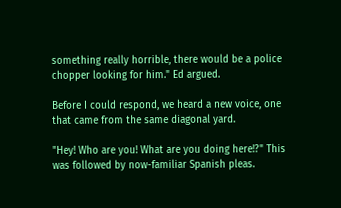something really horrible, there would be a police chopper looking for him." Ed argued.

Before I could respond, we heard a new voice, one that came from the same diagonal yard.

"Hey! Who are you! What are you doing here!?" This was followed by now-familiar Spanish pleas.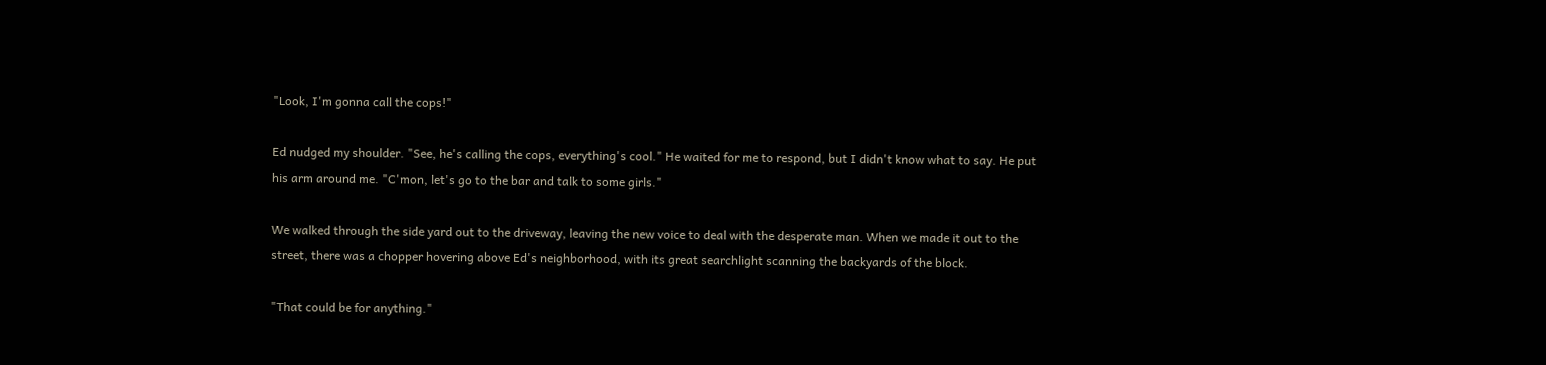"Look, I'm gonna call the cops!"

Ed nudged my shoulder. "See, he's calling the cops, everything's cool." He waited for me to respond, but I didn't know what to say. He put his arm around me. "C'mon, let's go to the bar and talk to some girls."

We walked through the side yard out to the driveway, leaving the new voice to deal with the desperate man. When we made it out to the street, there was a chopper hovering above Ed's neighborhood, with its great searchlight scanning the backyards of the block.

"That could be for anything."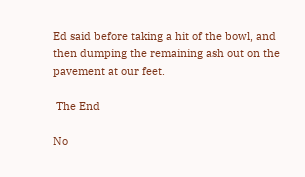Ed said before taking a hit of the bowl, and then dumping the remaining ash out on the pavement at our feet.

 The End

No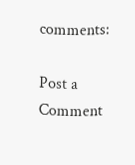comments:

Post a Comment